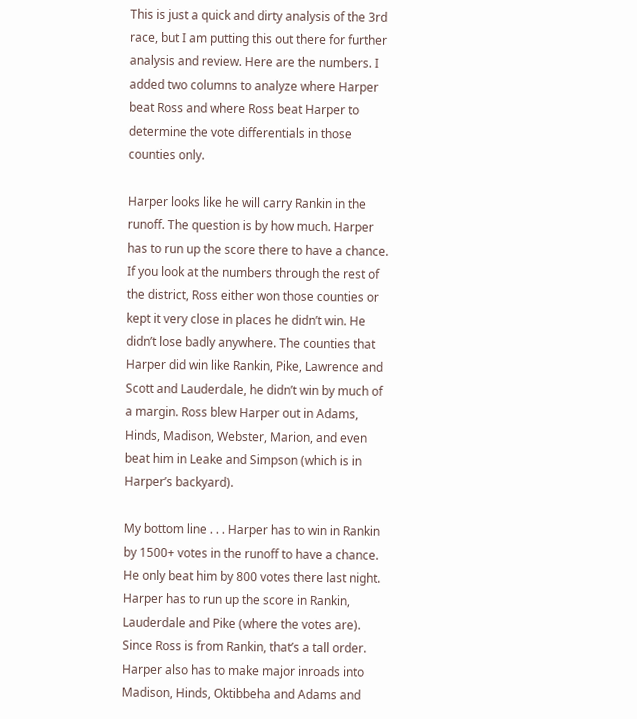This is just a quick and dirty analysis of the 3rd race, but I am putting this out there for further analysis and review. Here are the numbers. I added two columns to analyze where Harper beat Ross and where Ross beat Harper to determine the vote differentials in those counties only.

Harper looks like he will carry Rankin in the runoff. The question is by how much. Harper has to run up the score there to have a chance. If you look at the numbers through the rest of the district, Ross either won those counties or kept it very close in places he didn’t win. He didn’t lose badly anywhere. The counties that Harper did win like Rankin, Pike, Lawrence and Scott and Lauderdale, he didn’t win by much of a margin. Ross blew Harper out in Adams, Hinds, Madison, Webster, Marion, and even beat him in Leake and Simpson (which is in Harper’s backyard).

My bottom line . . . Harper has to win in Rankin by 1500+ votes in the runoff to have a chance. He only beat him by 800 votes there last night. Harper has to run up the score in Rankin, Lauderdale and Pike (where the votes are). Since Ross is from Rankin, that’s a tall order. Harper also has to make major inroads into Madison, Hinds, Oktibbeha and Adams and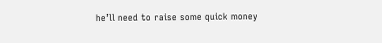he’ll need to raise some quick money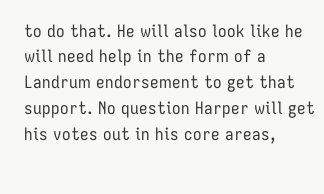to do that. He will also look like he will need help in the form of a Landrum endorsement to get that support. No question Harper will get his votes out in his core areas,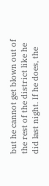but he cannot get blown out of the rest of the district like he did last night. If he does, the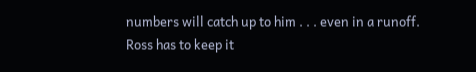numbers will catch up to him . . . even in a runoff. Ross has to keep it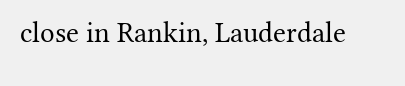close in Rankin, Lauderdale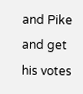and Pike and get his votes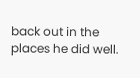back out in the places he did well.